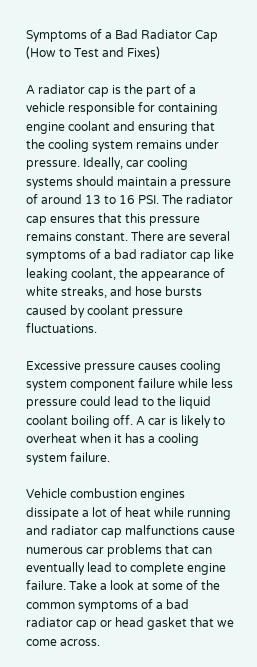Symptoms of a Bad Radiator Cap (How to Test and Fixes)

A radiator cap is the part of a vehicle responsible for containing engine coolant and ensuring that the cooling system remains under pressure. Ideally, car cooling systems should maintain a pressure of around 13 to 16 PSI. The radiator cap ensures that this pressure remains constant. There are several symptoms of a bad radiator cap like leaking coolant, the appearance of white streaks, and hose bursts caused by coolant pressure fluctuations.

Excessive pressure causes cooling system component failure while less pressure could lead to the liquid coolant boiling off. A car is likely to overheat when it has a cooling system failure.

Vehicle combustion engines dissipate a lot of heat while running and radiator cap malfunctions cause numerous car problems that can eventually lead to complete engine failure. Take a look at some of the common symptoms of a bad radiator cap or head gasket that we come across.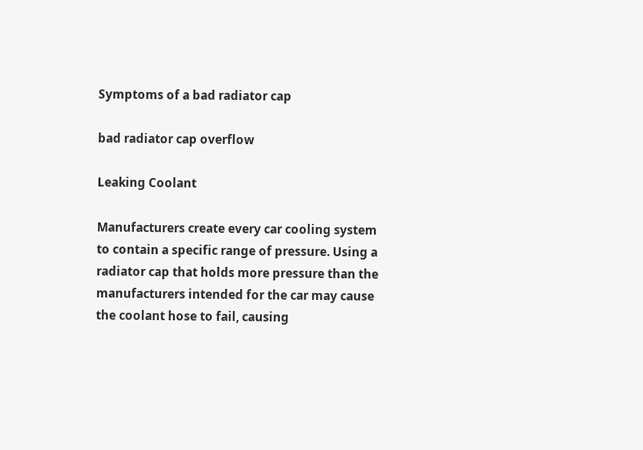Symptoms of a bad radiator cap

bad radiator cap overflow

Leaking Coolant

Manufacturers create every car cooling system to contain a specific range of pressure. Using a radiator cap that holds more pressure than the manufacturers intended for the car may cause the coolant hose to fail, causing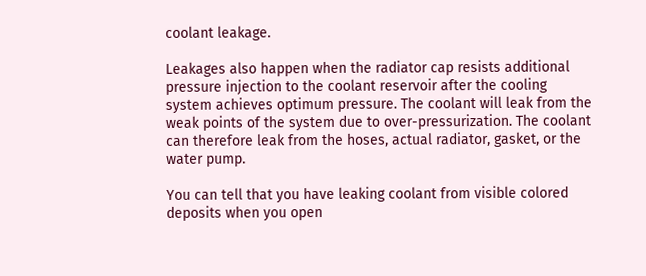coolant leakage.

Leakages also happen when the radiator cap resists additional pressure injection to the coolant reservoir after the cooling system achieves optimum pressure. The coolant will leak from the weak points of the system due to over-pressurization. The coolant can therefore leak from the hoses, actual radiator, gasket, or the water pump.

You can tell that you have leaking coolant from visible colored deposits when you open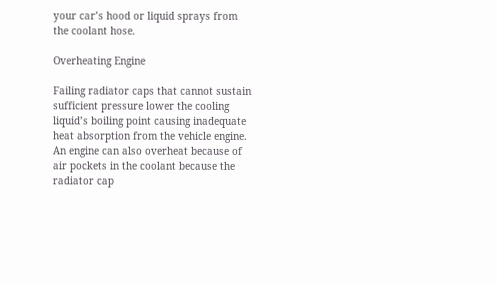your car’s hood or liquid sprays from the coolant hose.

Overheating Engine

Failing radiator caps that cannot sustain sufficient pressure lower the cooling liquid’s boiling point causing inadequate heat absorption from the vehicle engine. An engine can also overheat because of air pockets in the coolant because the radiator cap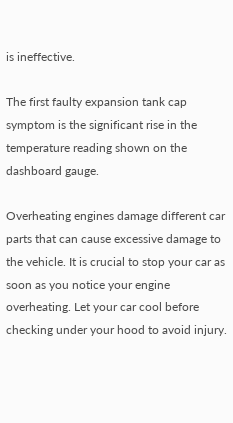is ineffective.

The first faulty expansion tank cap symptom is the significant rise in the temperature reading shown on the dashboard gauge.

Overheating engines damage different car parts that can cause excessive damage to the vehicle. It is crucial to stop your car as soon as you notice your engine overheating. Let your car cool before checking under your hood to avoid injury.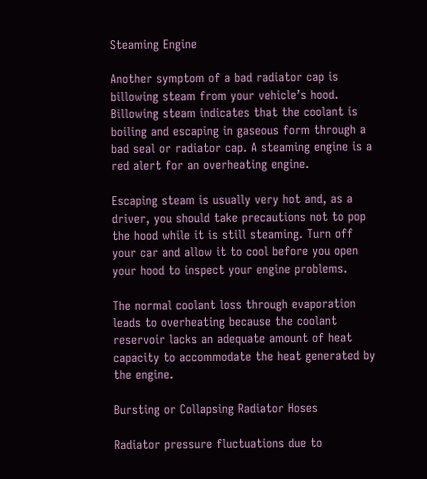Steaming Engine

Another symptom of a bad radiator cap is billowing steam from your vehicle’s hood. Billowing steam indicates that the coolant is boiling and escaping in gaseous form through a bad seal or radiator cap. A steaming engine is a red alert for an overheating engine.

Escaping steam is usually very hot and, as a driver, you should take precautions not to pop the hood while it is still steaming. Turn off your car and allow it to cool before you open your hood to inspect your engine problems.

The normal coolant loss through evaporation leads to overheating because the coolant reservoir lacks an adequate amount of heat capacity to accommodate the heat generated by the engine.

Bursting or Collapsing Radiator Hoses

Radiator pressure fluctuations due to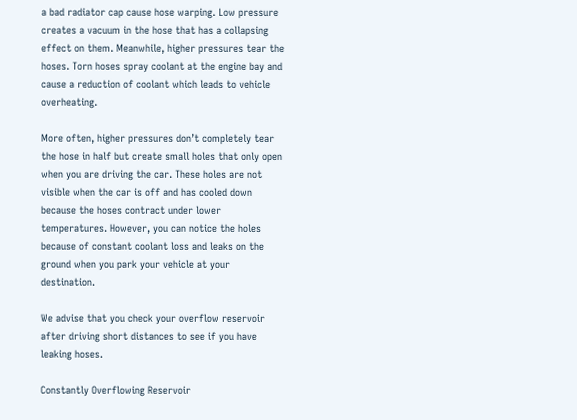a bad radiator cap cause hose warping. Low pressure creates a vacuum in the hose that has a collapsing effect on them. Meanwhile, higher pressures tear the hoses. Torn hoses spray coolant at the engine bay and cause a reduction of coolant which leads to vehicle overheating.

More often, higher pressures don’t completely tear the hose in half but create small holes that only open when you are driving the car. These holes are not visible when the car is off and has cooled down because the hoses contract under lower temperatures. However, you can notice the holes because of constant coolant loss and leaks on the ground when you park your vehicle at your destination.

We advise that you check your overflow reservoir after driving short distances to see if you have leaking hoses.

Constantly Overflowing Reservoir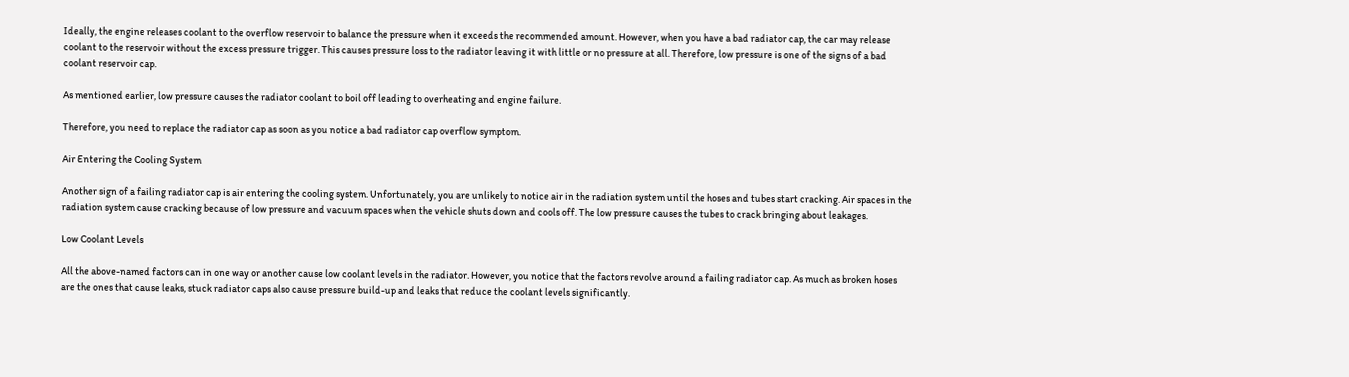Ideally, the engine releases coolant to the overflow reservoir to balance the pressure when it exceeds the recommended amount. However, when you have a bad radiator cap, the car may release coolant to the reservoir without the excess pressure trigger. This causes pressure loss to the radiator leaving it with little or no pressure at all. Therefore, low pressure is one of the signs of a bad coolant reservoir cap.

As mentioned earlier, low pressure causes the radiator coolant to boil off leading to overheating and engine failure.

Therefore, you need to replace the radiator cap as soon as you notice a bad radiator cap overflow symptom.

Air Entering the Cooling System

Another sign of a failing radiator cap is air entering the cooling system. Unfortunately, you are unlikely to notice air in the radiation system until the hoses and tubes start cracking. Air spaces in the radiation system cause cracking because of low pressure and vacuum spaces when the vehicle shuts down and cools off. The low pressure causes the tubes to crack bringing about leakages.

Low Coolant Levels

All the above-named factors can in one way or another cause low coolant levels in the radiator. However, you notice that the factors revolve around a failing radiator cap. As much as broken hoses are the ones that cause leaks, stuck radiator caps also cause pressure build-up and leaks that reduce the coolant levels significantly.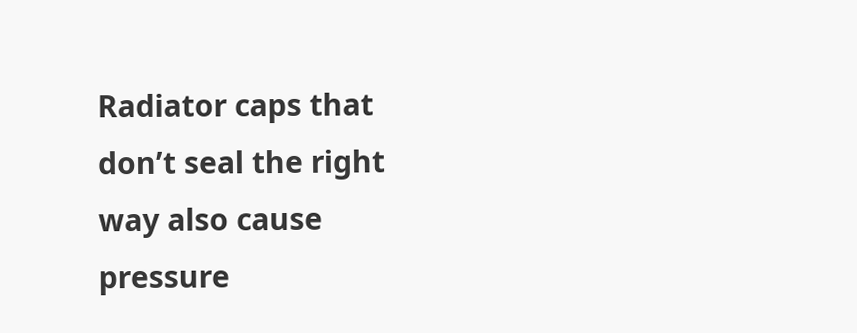Radiator caps that don’t seal the right way also cause pressure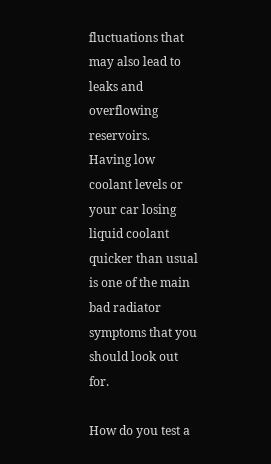fluctuations that may also lead to leaks and overflowing reservoirs.
Having low coolant levels or your car losing liquid coolant quicker than usual is one of the main bad radiator symptoms that you should look out for.

How do you test a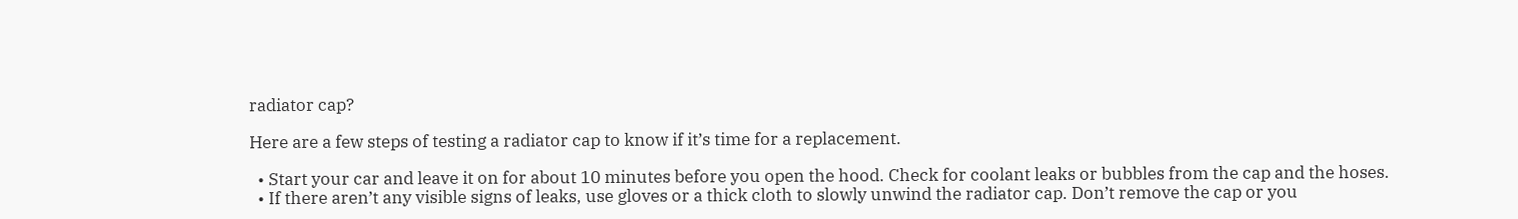radiator cap?

Here are a few steps of testing a radiator cap to know if it’s time for a replacement.

  • Start your car and leave it on for about 10 minutes before you open the hood. Check for coolant leaks or bubbles from the cap and the hoses.
  • If there aren’t any visible signs of leaks, use gloves or a thick cloth to slowly unwind the radiator cap. Don’t remove the cap or you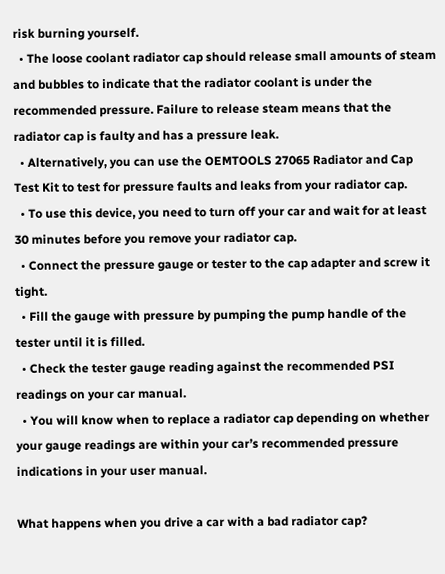risk burning yourself.
  • The loose coolant radiator cap should release small amounts of steam and bubbles to indicate that the radiator coolant is under the recommended pressure. Failure to release steam means that the radiator cap is faulty and has a pressure leak.
  • Alternatively, you can use the OEMTOOLS 27065 Radiator and Cap Test Kit to test for pressure faults and leaks from your radiator cap.
  • To use this device, you need to turn off your car and wait for at least 30 minutes before you remove your radiator cap.
  • Connect the pressure gauge or tester to the cap adapter and screw it tight.
  • Fill the gauge with pressure by pumping the pump handle of the tester until it is filled.
  • Check the tester gauge reading against the recommended PSI readings on your car manual.
  • You will know when to replace a radiator cap depending on whether your gauge readings are within your car’s recommended pressure indications in your user manual.

What happens when you drive a car with a bad radiator cap?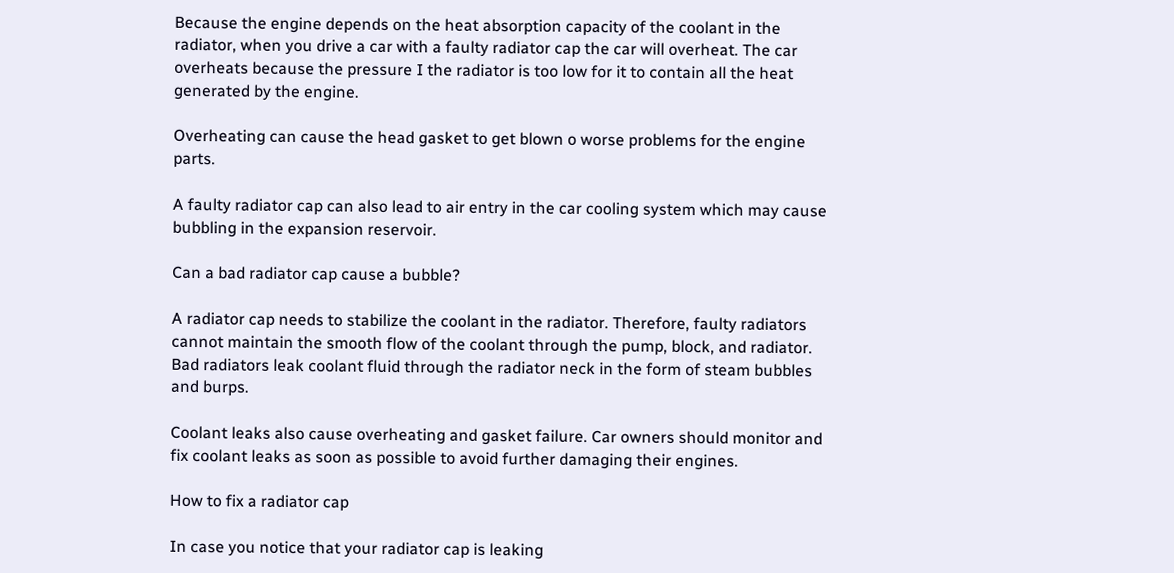Because the engine depends on the heat absorption capacity of the coolant in the radiator, when you drive a car with a faulty radiator cap the car will overheat. The car overheats because the pressure I the radiator is too low for it to contain all the heat generated by the engine.

Overheating can cause the head gasket to get blown o worse problems for the engine parts.

A faulty radiator cap can also lead to air entry in the car cooling system which may cause bubbling in the expansion reservoir.

Can a bad radiator cap cause a bubble?

A radiator cap needs to stabilize the coolant in the radiator. Therefore, faulty radiators cannot maintain the smooth flow of the coolant through the pump, block, and radiator. Bad radiators leak coolant fluid through the radiator neck in the form of steam bubbles and burps.

Coolant leaks also cause overheating and gasket failure. Car owners should monitor and fix coolant leaks as soon as possible to avoid further damaging their engines.

How to fix a radiator cap

In case you notice that your radiator cap is leaking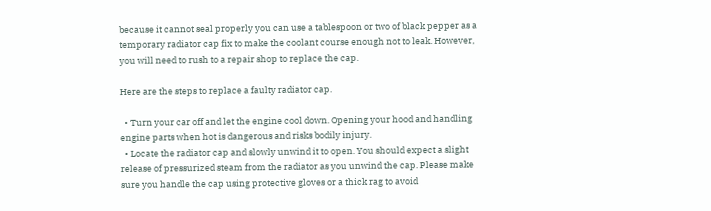because it cannot seal properly you can use a tablespoon or two of black pepper as a temporary radiator cap fix to make the coolant course enough not to leak. However, you will need to rush to a repair shop to replace the cap.

Here are the steps to replace a faulty radiator cap.

  • Turn your car off and let the engine cool down. Opening your hood and handling engine parts when hot is dangerous and risks bodily injury.
  • Locate the radiator cap and slowly unwind it to open. You should expect a slight release of pressurized steam from the radiator as you unwind the cap. Please make sure you handle the cap using protective gloves or a thick rag to avoid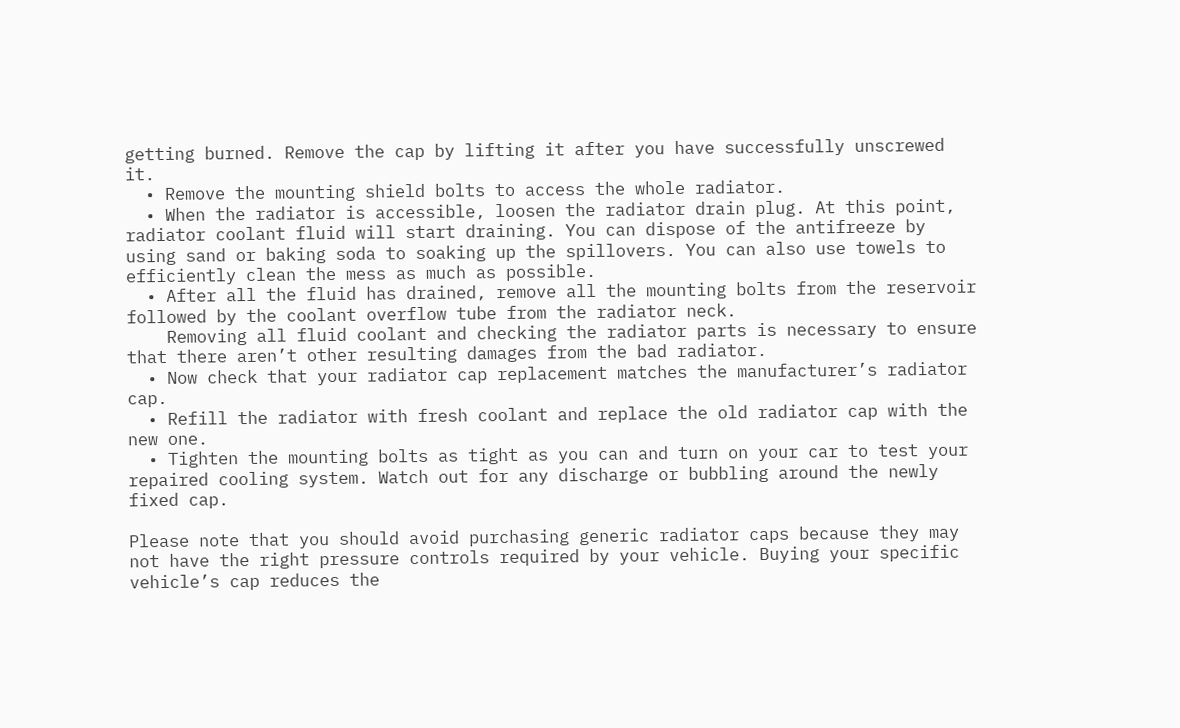getting burned. Remove the cap by lifting it after you have successfully unscrewed it.
  • Remove the mounting shield bolts to access the whole radiator.
  • When the radiator is accessible, loosen the radiator drain plug. At this point, radiator coolant fluid will start draining. You can dispose of the antifreeze by using sand or baking soda to soaking up the spillovers. You can also use towels to efficiently clean the mess as much as possible.
  • After all the fluid has drained, remove all the mounting bolts from the reservoir followed by the coolant overflow tube from the radiator neck.
    Removing all fluid coolant and checking the radiator parts is necessary to ensure that there aren’t other resulting damages from the bad radiator.
  • Now check that your radiator cap replacement matches the manufacturer’s radiator cap.
  • Refill the radiator with fresh coolant and replace the old radiator cap with the new one.
  • Tighten the mounting bolts as tight as you can and turn on your car to test your repaired cooling system. Watch out for any discharge or bubbling around the newly fixed cap.

Please note that you should avoid purchasing generic radiator caps because they may not have the right pressure controls required by your vehicle. Buying your specific vehicle’s cap reduces the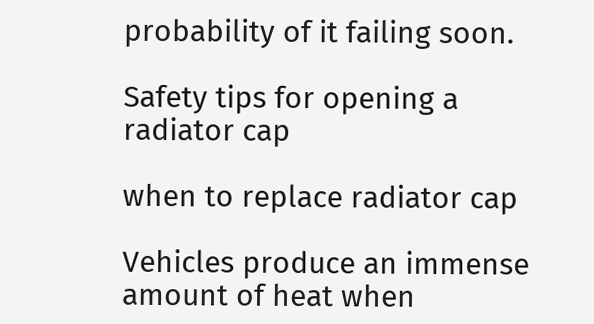probability of it failing soon.

Safety tips for opening a radiator cap

when to replace radiator cap

Vehicles produce an immense amount of heat when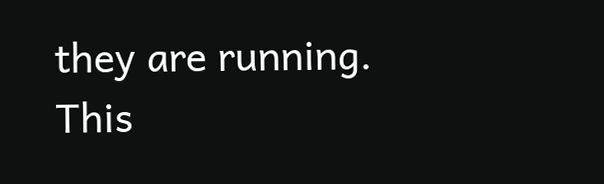they are running. This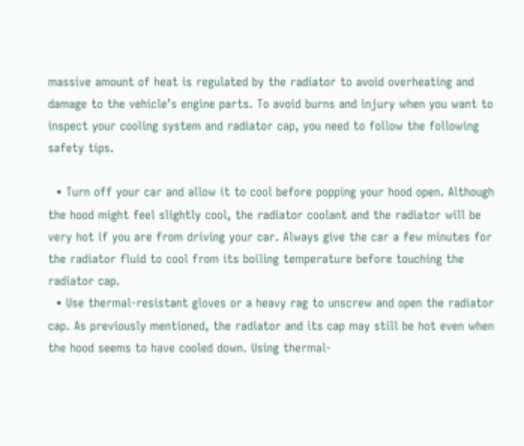massive amount of heat is regulated by the radiator to avoid overheating and damage to the vehicle’s engine parts. To avoid burns and injury when you want to inspect your cooling system and radiator cap, you need to follow the following safety tips.

  • Turn off your car and allow it to cool before popping your hood open. Although the hood might feel slightly cool, the radiator coolant and the radiator will be very hot if you are from driving your car. Always give the car a few minutes for the radiator fluid to cool from its boiling temperature before touching the radiator cap.
  • Use thermal-resistant gloves or a heavy rag to unscrew and open the radiator cap. As previously mentioned, the radiator and its cap may still be hot even when the hood seems to have cooled down. Using thermal-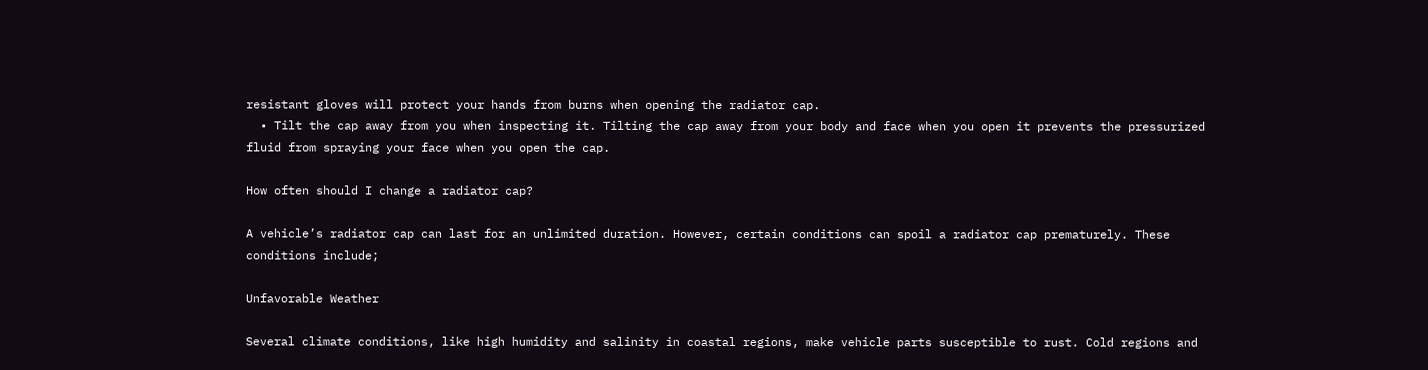resistant gloves will protect your hands from burns when opening the radiator cap.
  • Tilt the cap away from you when inspecting it. Tilting the cap away from your body and face when you open it prevents the pressurized fluid from spraying your face when you open the cap.

How often should I change a radiator cap?

A vehicle’s radiator cap can last for an unlimited duration. However, certain conditions can spoil a radiator cap prematurely. These conditions include;

Unfavorable Weather

Several climate conditions, like high humidity and salinity in coastal regions, make vehicle parts susceptible to rust. Cold regions and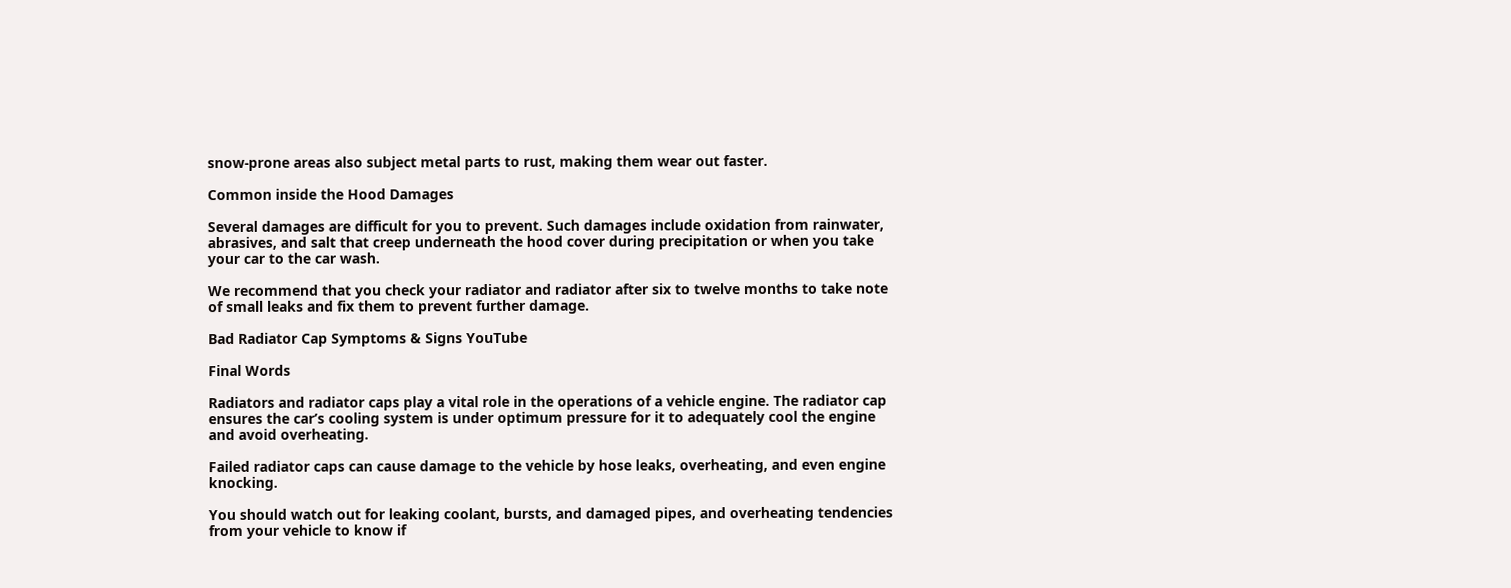snow-prone areas also subject metal parts to rust, making them wear out faster.

Common inside the Hood Damages

Several damages are difficult for you to prevent. Such damages include oxidation from rainwater, abrasives, and salt that creep underneath the hood cover during precipitation or when you take your car to the car wash.

We recommend that you check your radiator and radiator after six to twelve months to take note of small leaks and fix them to prevent further damage.

Bad Radiator Cap Symptoms & Signs YouTube

Final Words

Radiators and radiator caps play a vital role in the operations of a vehicle engine. The radiator cap ensures the car’s cooling system is under optimum pressure for it to adequately cool the engine and avoid overheating.

Failed radiator caps can cause damage to the vehicle by hose leaks, overheating, and even engine knocking.

You should watch out for leaking coolant, bursts, and damaged pipes, and overheating tendencies from your vehicle to know if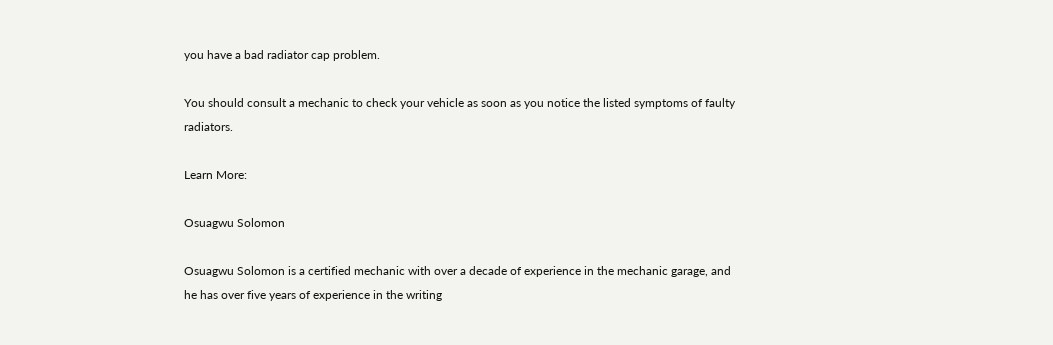you have a bad radiator cap problem.

You should consult a mechanic to check your vehicle as soon as you notice the listed symptoms of faulty radiators.

Learn More:

Osuagwu Solomon

Osuagwu Solomon is a certified mechanic with over a decade of experience in the mechanic garage, and he has over five years of experience in the writing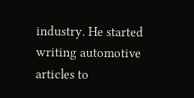industry. He started writing automotive articles to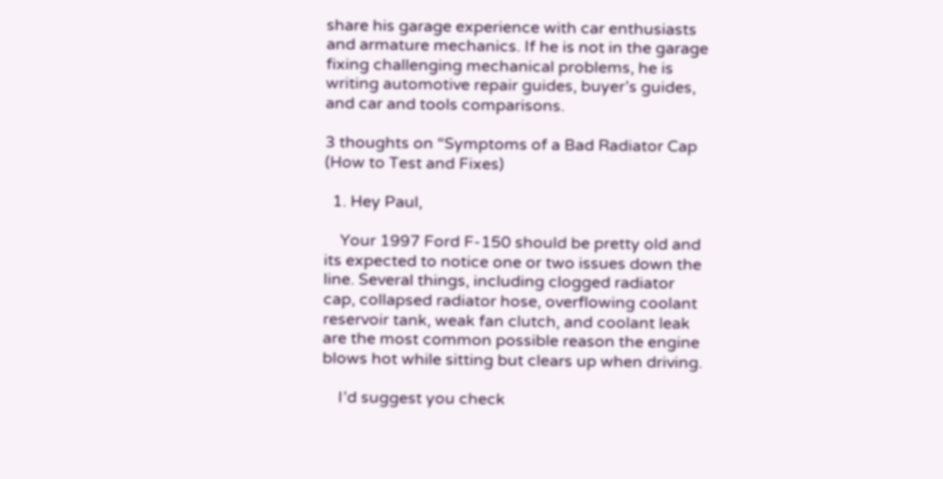share his garage experience with car enthusiasts and armature mechanics. If he is not in the garage fixing challenging mechanical problems, he is writing automotive repair guides, buyer’s guides, and car and tools comparisons.

3 thoughts on “Symptoms of a Bad Radiator Cap (How to Test and Fixes)

  1. Hey Paul,

    Your 1997 Ford F-150 should be pretty old and its expected to notice one or two issues down the line. Several things, including clogged radiator cap, collapsed radiator hose, overflowing coolant reservoir tank, weak fan clutch, and coolant leak are the most common possible reason the engine blows hot while sitting but clears up when driving.

    I’d suggest you check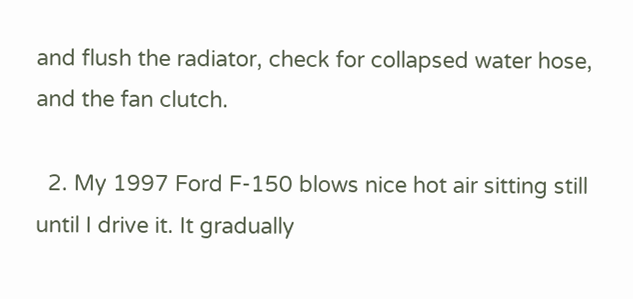and flush the radiator, check for collapsed water hose, and the fan clutch.

  2. My 1997 Ford F-150 blows nice hot air sitting still until I drive it. It gradually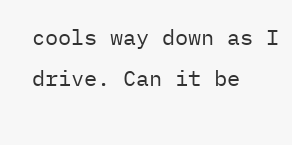cools way down as I drive. Can it be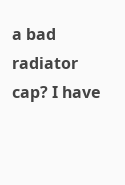a bad radiator cap? I have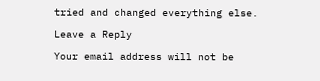tried and changed everything else.

Leave a Reply

Your email address will not be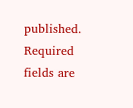published. Required fields are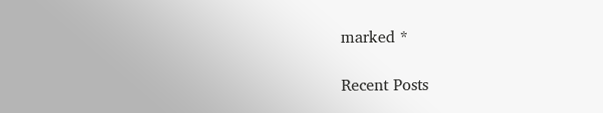marked *

Recent Posts